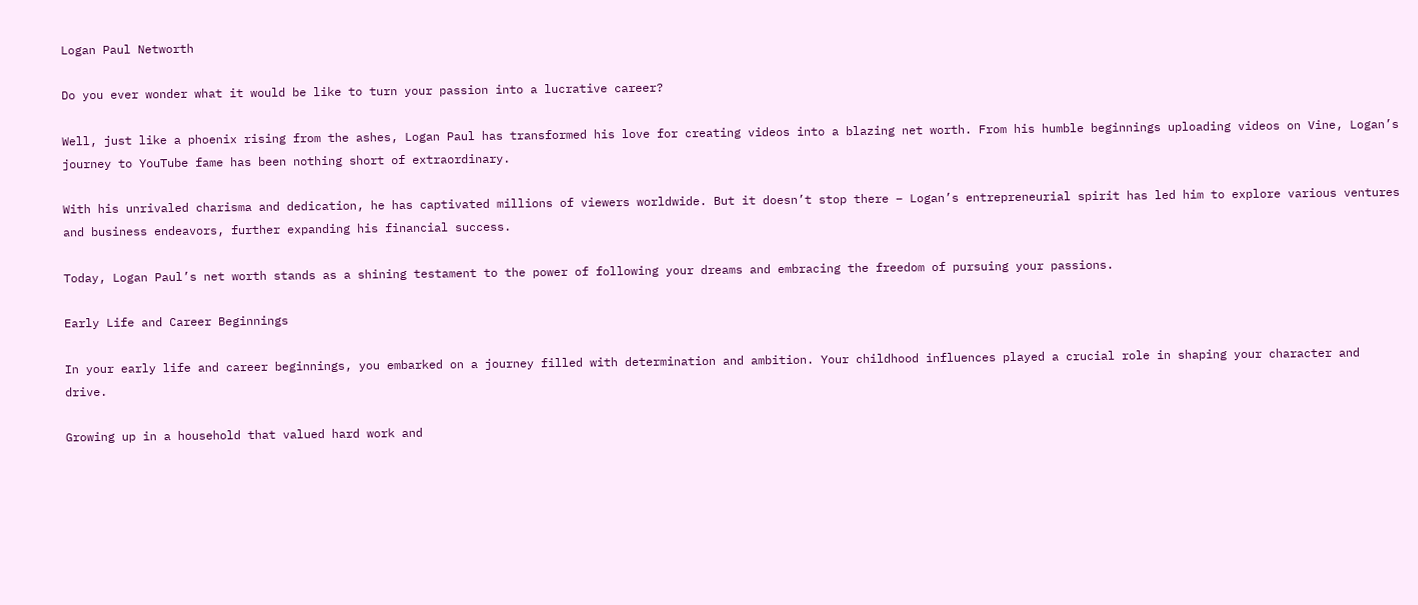Logan Paul Networth

Do you ever wonder what it would be like to turn your passion into a lucrative career?

Well, just like a phoenix rising from the ashes, Logan Paul has transformed his love for creating videos into a blazing net worth. From his humble beginnings uploading videos on Vine, Logan’s journey to YouTube fame has been nothing short of extraordinary.

With his unrivaled charisma and dedication, he has captivated millions of viewers worldwide. But it doesn’t stop there – Logan’s entrepreneurial spirit has led him to explore various ventures and business endeavors, further expanding his financial success.

Today, Logan Paul’s net worth stands as a shining testament to the power of following your dreams and embracing the freedom of pursuing your passions.

Early Life and Career Beginnings

In your early life and career beginnings, you embarked on a journey filled with determination and ambition. Your childhood influences played a crucial role in shaping your character and drive.

Growing up in a household that valued hard work and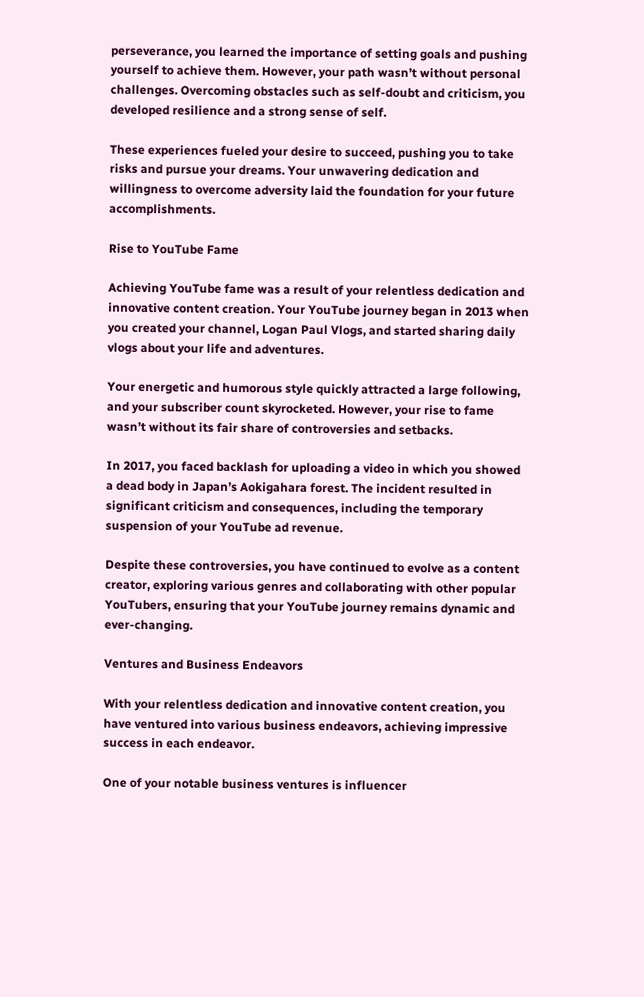perseverance, you learned the importance of setting goals and pushing yourself to achieve them. However, your path wasn’t without personal challenges. Overcoming obstacles such as self-doubt and criticism, you developed resilience and a strong sense of self.

These experiences fueled your desire to succeed, pushing you to take risks and pursue your dreams. Your unwavering dedication and willingness to overcome adversity laid the foundation for your future accomplishments.

Rise to YouTube Fame

Achieving YouTube fame was a result of your relentless dedication and innovative content creation. Your YouTube journey began in 2013 when you created your channel, Logan Paul Vlogs, and started sharing daily vlogs about your life and adventures.

Your energetic and humorous style quickly attracted a large following, and your subscriber count skyrocketed. However, your rise to fame wasn’t without its fair share of controversies and setbacks.

In 2017, you faced backlash for uploading a video in which you showed a dead body in Japan’s Aokigahara forest. The incident resulted in significant criticism and consequences, including the temporary suspension of your YouTube ad revenue.

Despite these controversies, you have continued to evolve as a content creator, exploring various genres and collaborating with other popular YouTubers, ensuring that your YouTube journey remains dynamic and ever-changing.

Ventures and Business Endeavors

With your relentless dedication and innovative content creation, you have ventured into various business endeavors, achieving impressive success in each endeavor.

One of your notable business ventures is influencer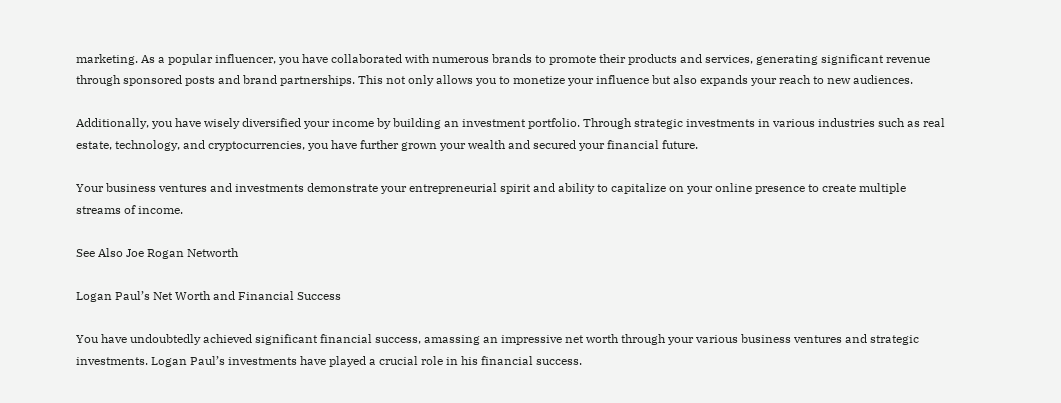marketing. As a popular influencer, you have collaborated with numerous brands to promote their products and services, generating significant revenue through sponsored posts and brand partnerships. This not only allows you to monetize your influence but also expands your reach to new audiences.

Additionally, you have wisely diversified your income by building an investment portfolio. Through strategic investments in various industries such as real estate, technology, and cryptocurrencies, you have further grown your wealth and secured your financial future.

Your business ventures and investments demonstrate your entrepreneurial spirit and ability to capitalize on your online presence to create multiple streams of income.

See Also Joe Rogan Networth

Logan Paul’s Net Worth and Financial Success

You have undoubtedly achieved significant financial success, amassing an impressive net worth through your various business ventures and strategic investments. Logan Paul’s investments have played a crucial role in his financial success.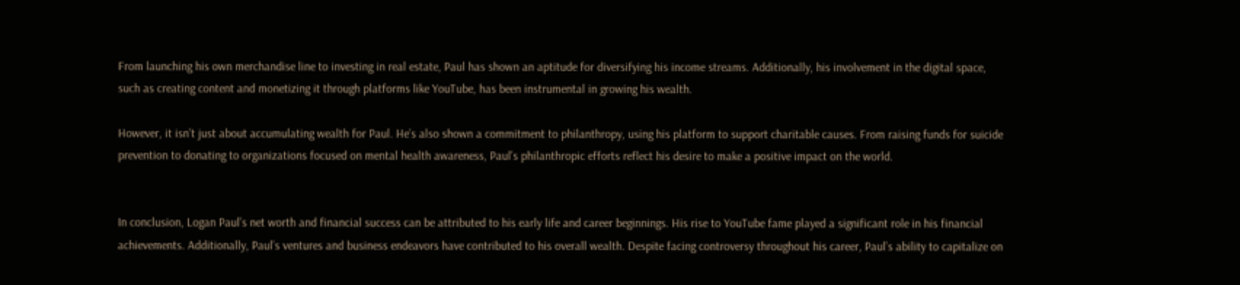From launching his own merchandise line to investing in real estate, Paul has shown an aptitude for diversifying his income streams. Additionally, his involvement in the digital space, such as creating content and monetizing it through platforms like YouTube, has been instrumental in growing his wealth.

However, it isn’t just about accumulating wealth for Paul. He’s also shown a commitment to philanthropy, using his platform to support charitable causes. From raising funds for suicide prevention to donating to organizations focused on mental health awareness, Paul’s philanthropic efforts reflect his desire to make a positive impact on the world.


In conclusion, Logan Paul’s net worth and financial success can be attributed to his early life and career beginnings. His rise to YouTube fame played a significant role in his financial achievements. Additionally, Paul’s ventures and business endeavors have contributed to his overall wealth. Despite facing controversy throughout his career, Paul’s ability to capitalize on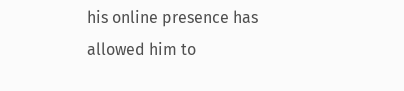his online presence has allowed him to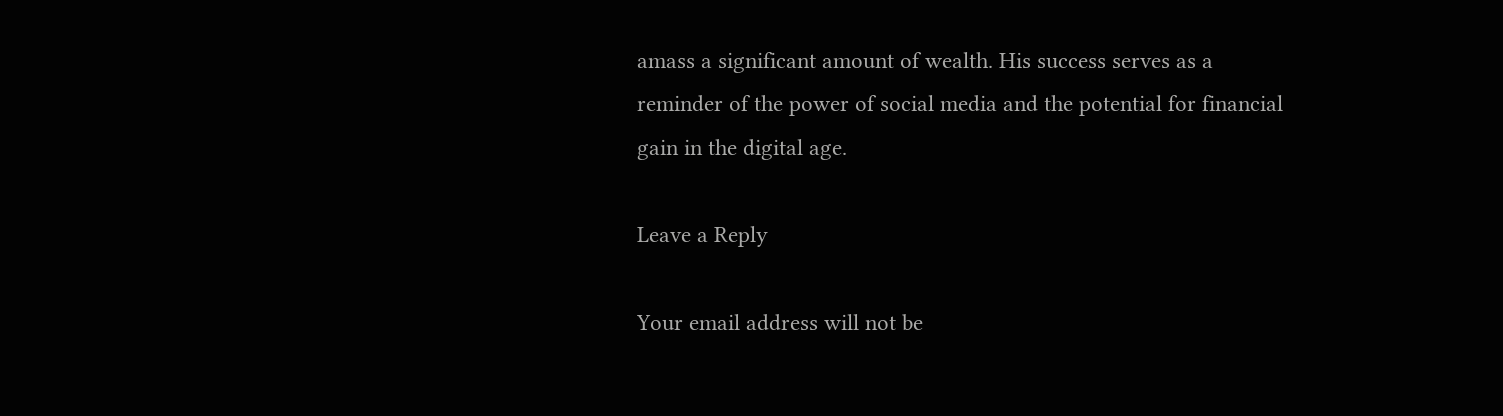amass a significant amount of wealth. His success serves as a reminder of the power of social media and the potential for financial gain in the digital age.

Leave a Reply

Your email address will not be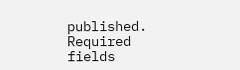published. Required fields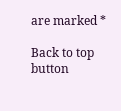are marked *

Back to top button